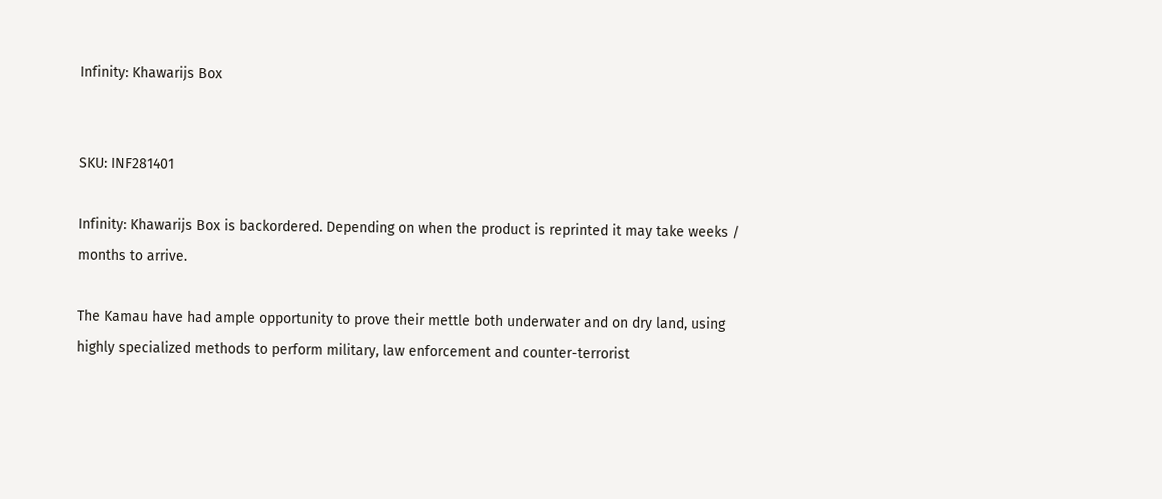Infinity: Khawarijs Box


SKU: INF281401

Infinity: Khawarijs Box is backordered. Depending on when the product is reprinted it may take weeks / months to arrive.

The Kamau have had ample opportunity to prove their mettle both underwater and on dry land, using highly specialized methods to perform military, law enforcement and counter-terrorist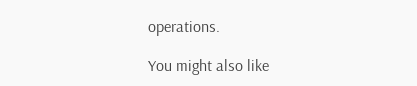operations.

You might also like